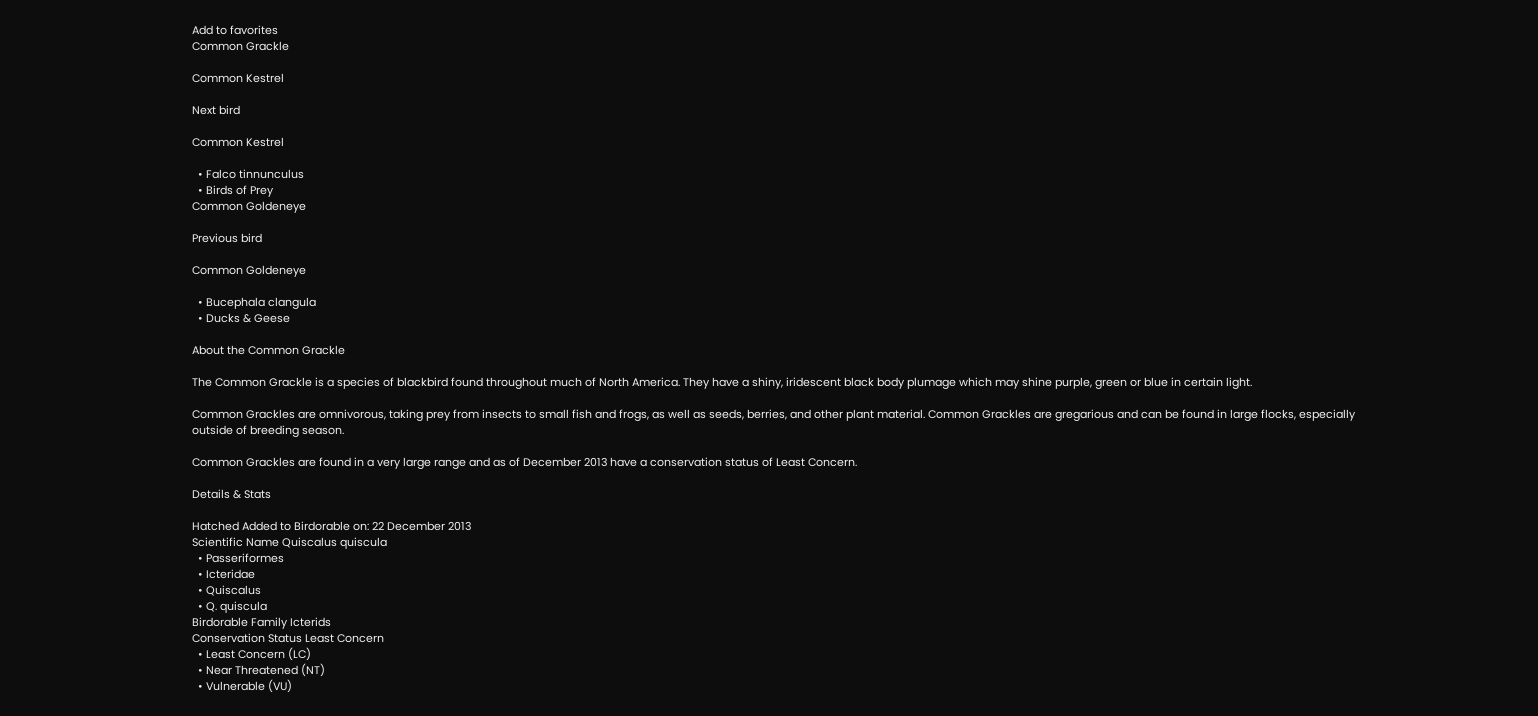Add to favorites
Common Grackle

Common Kestrel

Next bird

Common Kestrel

  • Falco tinnunculus
  • Birds of Prey
Common Goldeneye

Previous bird

Common Goldeneye

  • Bucephala clangula
  • Ducks & Geese

About the Common Grackle

The Common Grackle is a species of blackbird found throughout much of North America. They have a shiny, iridescent black body plumage which may shine purple, green or blue in certain light.

Common Grackles are omnivorous, taking prey from insects to small fish and frogs, as well as seeds, berries, and other plant material. Common Grackles are gregarious and can be found in large flocks, especially outside of breeding season.

Common Grackles are found in a very large range and as of December 2013 have a conservation status of Least Concern.

Details & Stats

Hatched Added to Birdorable on: 22 December 2013
Scientific Name Quiscalus quiscula
  • Passeriformes
  • Icteridae
  • Quiscalus
  • Q. quiscula
Birdorable Family Icterids
Conservation Status Least Concern
  • Least Concern (LC)
  • Near Threatened (NT)
  • Vulnerable (VU)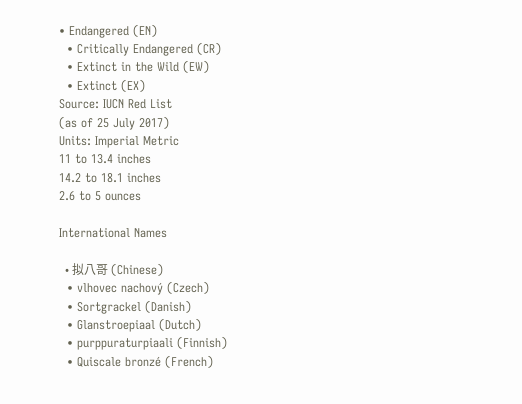• Endangered (EN)
  • Critically Endangered (CR)
  • Extinct in the Wild (EW)
  • Extinct (EX)
Source: IUCN Red List
(as of 25 July 2017)
Units: Imperial Metric
11 to 13.4 inches
14.2 to 18.1 inches
2.6 to 5 ounces

International Names

  • 拟八哥 (Chinese)
  • vlhovec nachový (Czech)
  • Sortgrackel (Danish)
  • Glanstroepiaal (Dutch)
  • purppuraturpiaali (Finnish)
  • Quiscale bronzé (French)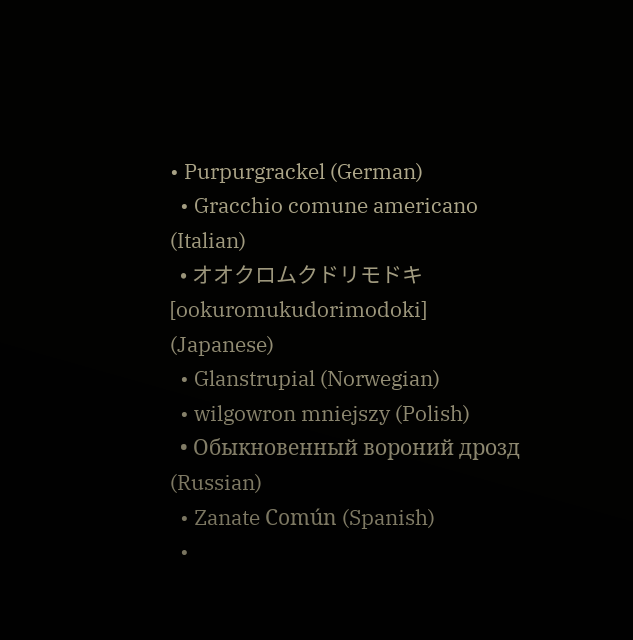• Purpurgrackel (German)
  • Gracchio comune americano (Italian)
  • オオクロムクドリモドキ [ookuromukudorimodoki] (Japanese)
  • Glanstrupial (Norwegian)
  • wilgowron mniejszy (Polish)
  • Обыкновенный вороний дрозд (Russian)
  • Zanate Común (Spanish)
  •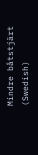Mindre båtstjärt (Swedish)